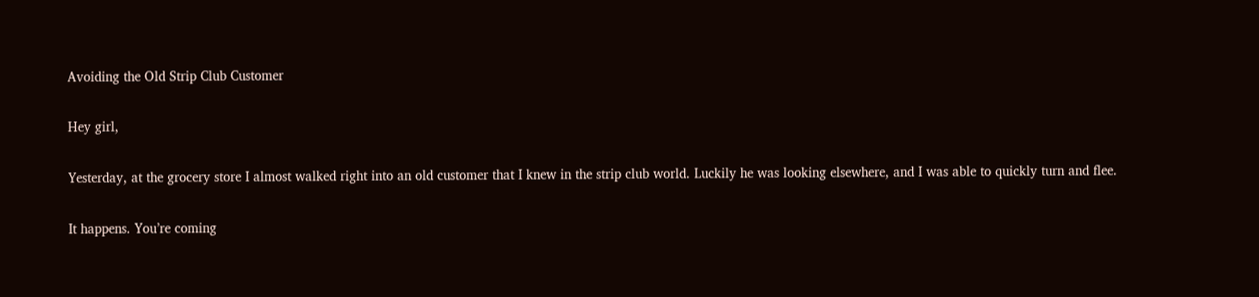Avoiding the Old Strip Club Customer

Hey girl,

Yesterday, at the grocery store I almost walked right into an old customer that I knew in the strip club world. Luckily he was looking elsewhere, and I was able to quickly turn and flee.

It happens. You’re coming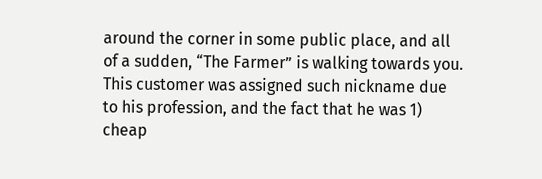around the corner in some public place, and all of a sudden, “The Farmer” is walking towards you. This customer was assigned such nickname due to his profession, and the fact that he was 1) cheap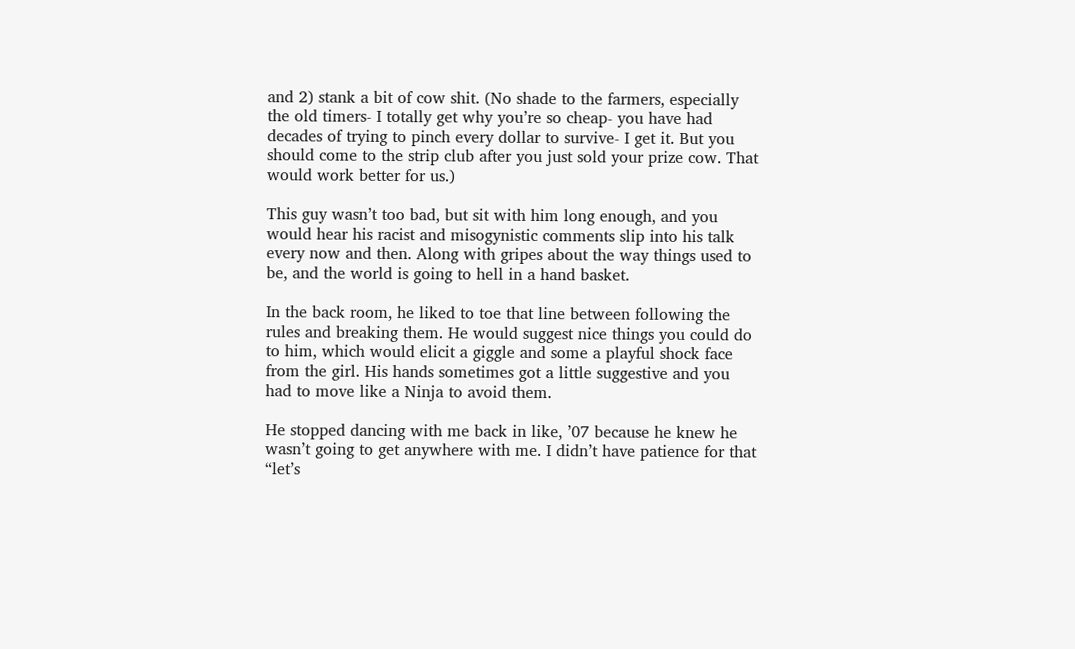and 2) stank a bit of cow shit. (No shade to the farmers, especially the old timers- I totally get why you’re so cheap- you have had decades of trying to pinch every dollar to survive- I get it. But you should come to the strip club after you just sold your prize cow. That would work better for us.)

This guy wasn’t too bad, but sit with him long enough, and you would hear his racist and misogynistic comments slip into his talk every now and then. Along with gripes about the way things used to be, and the world is going to hell in a hand basket.

In the back room, he liked to toe that line between following the rules and breaking them. He would suggest nice things you could do to him, which would elicit a giggle and some a playful shock face from the girl. His hands sometimes got a little suggestive and you had to move like a Ninja to avoid them.

He stopped dancing with me back in like, ’07 because he knew he wasn’t going to get anywhere with me. I didn’t have patience for that “let’s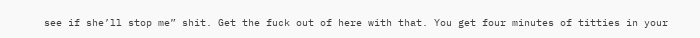see if she’ll stop me” shit. Get the fuck out of here with that. You get four minutes of titties in your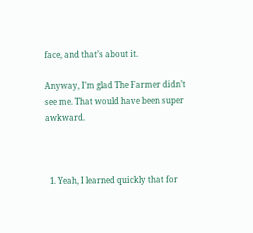face, and that’s about it.

Anyway, I’m glad The Farmer didn’t see me. That would have been super awkward.



  1. Yeah, I learned quickly that for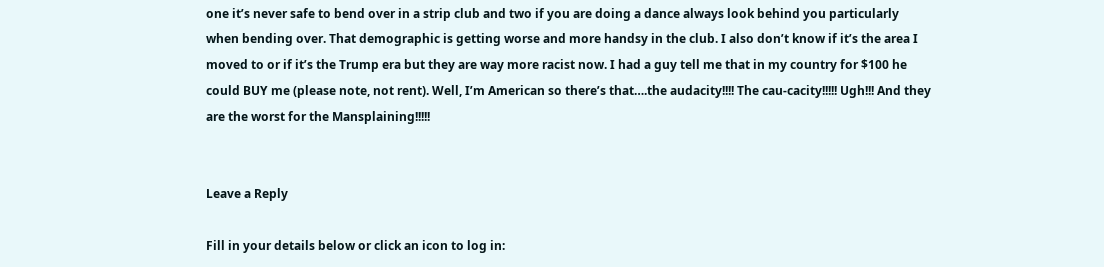one it’s never safe to bend over in a strip club and two if you are doing a dance always look behind you particularly when bending over. That demographic is getting worse and more handsy in the club. I also don’t know if it’s the area I moved to or if it’s the Trump era but they are way more racist now. I had a guy tell me that in my country for $100 he could BUY me (please note, not rent). Well, I’m American so there’s that….the audacity!!!! The cau-cacity!!!!! Ugh!!! And they are the worst for the Mansplaining!!!!!


Leave a Reply

Fill in your details below or click an icon to log in: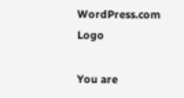WordPress.com Logo

You are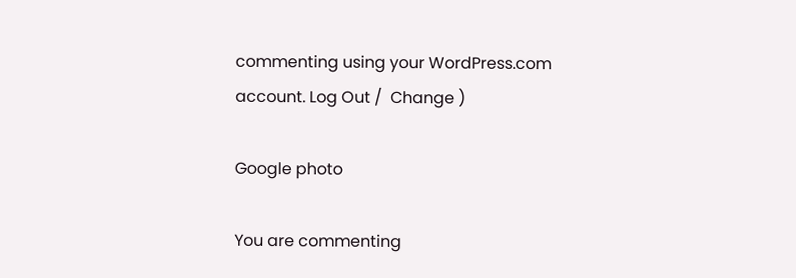commenting using your WordPress.com account. Log Out /  Change )

Google photo

You are commenting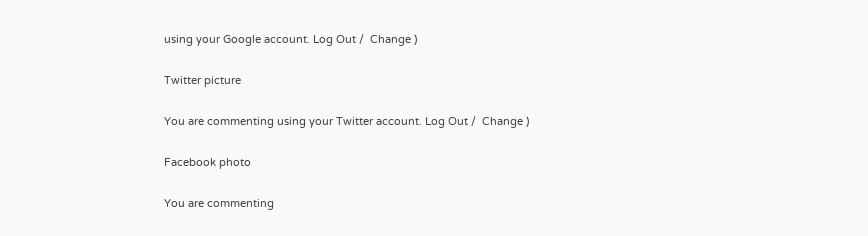using your Google account. Log Out /  Change )

Twitter picture

You are commenting using your Twitter account. Log Out /  Change )

Facebook photo

You are commenting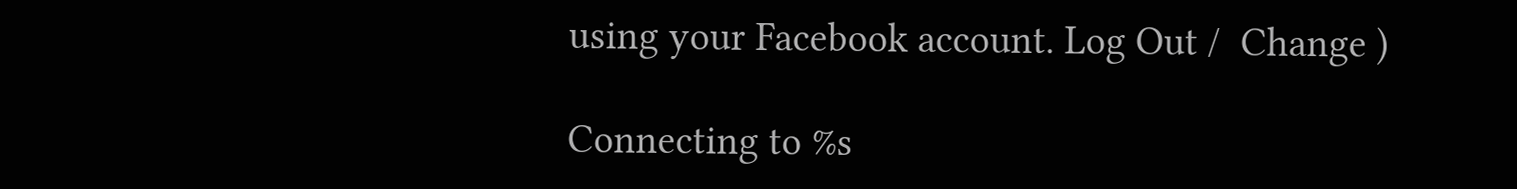using your Facebook account. Log Out /  Change )

Connecting to %s